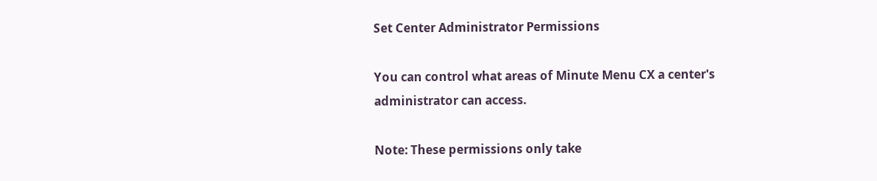Set Center Administrator Permissions

You can control what areas of Minute Menu CX a center's administrator can access.

Note: These permissions only take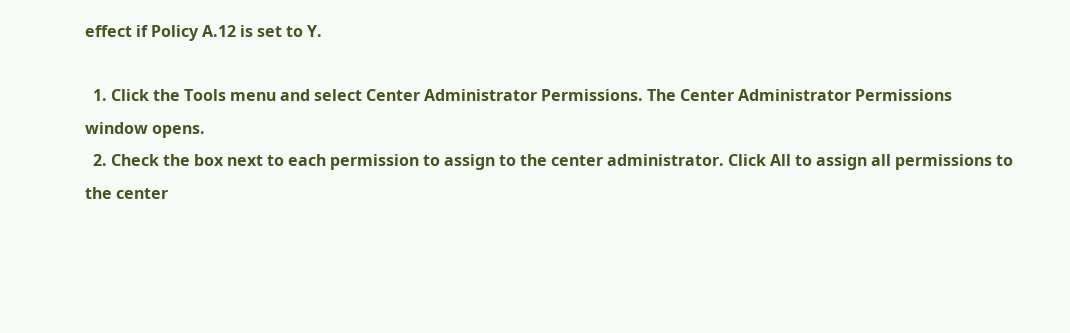effect if Policy A.12 is set to Y.

  1. Click the Tools menu and select Center Administrator Permissions. The Center Administrator Permissions window opens.
  2. Check the box next to each permission to assign to the center administrator. Click All to assign all permissions to the center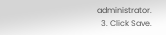administrator.
  3. Click Save.